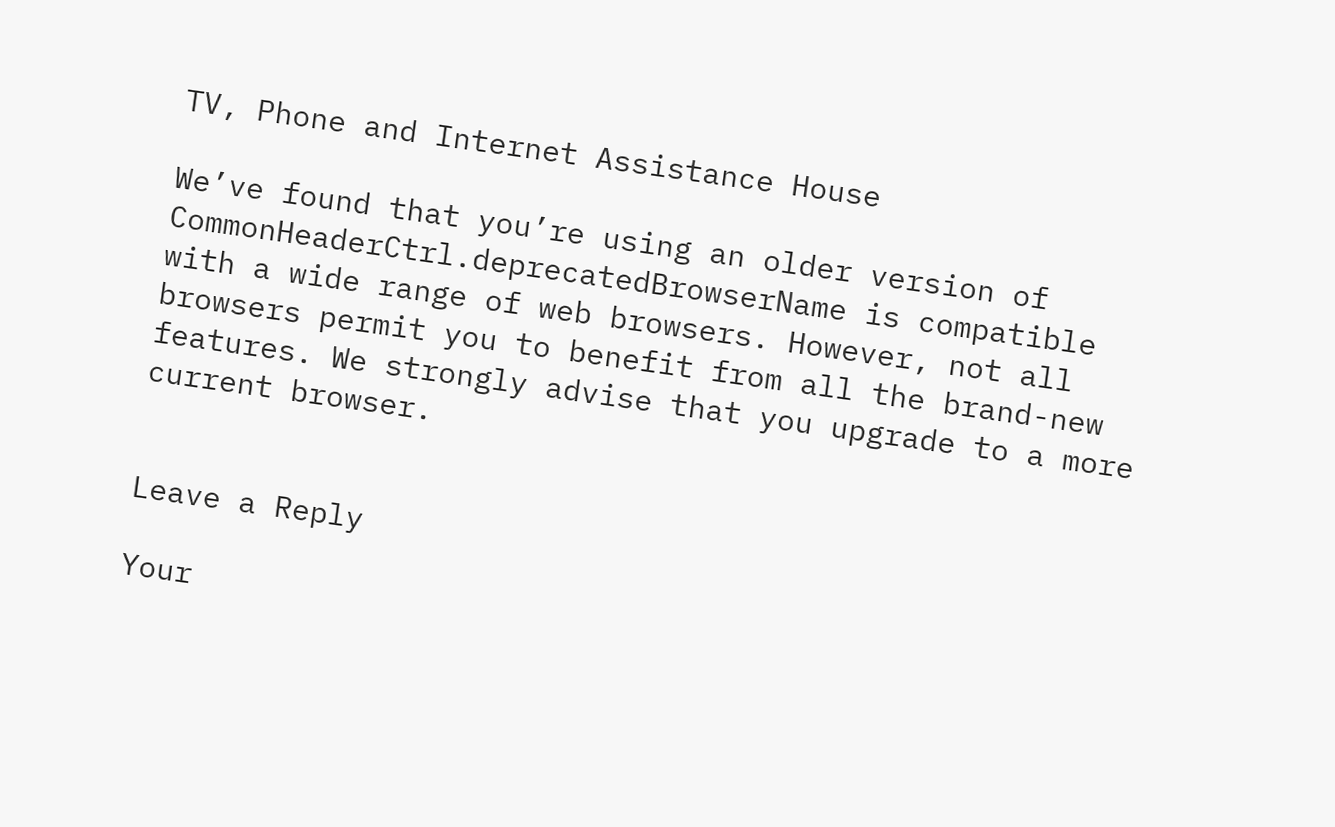TV, Phone and Internet Assistance House

We’ve found that you’re using an older version of CommonHeaderCtrl.deprecatedBrowserName is compatible with a wide range of web browsers. However, not all browsers permit you to benefit from all the brand-new features. We strongly advise that you upgrade to a more current browser.


Leave a Reply

Your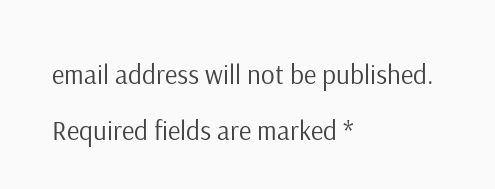email address will not be published. Required fields are marked *